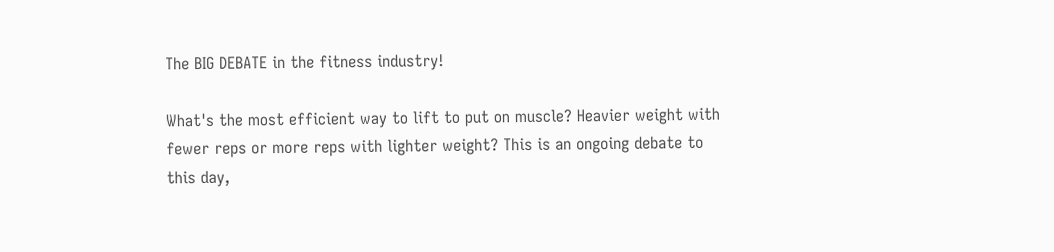The BIG DEBATE in the fitness industry!

What's the most efficient way to lift to put on muscle? Heavier weight with fewer reps or more reps with lighter weight? This is an ongoing debate to this day,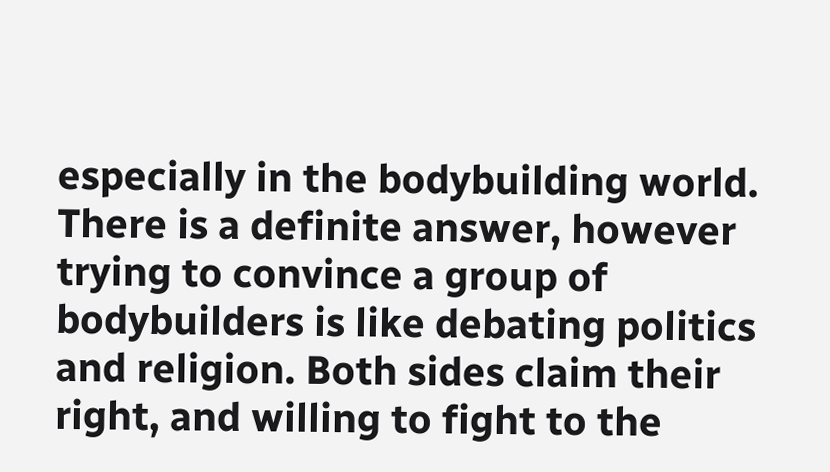especially in the bodybuilding world. There is a definite answer, however trying to convince a group of bodybuilders is like debating politics and religion. Both sides claim their right, and willing to fight to the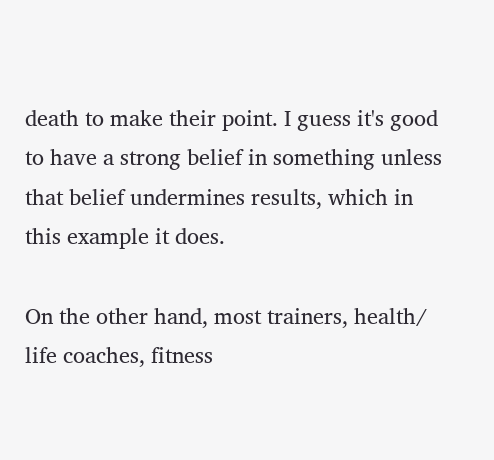death to make their point. I guess it's good to have a strong belief in something unless that belief undermines results, which in this example it does.

On the other hand, most trainers, health/ life coaches, fitness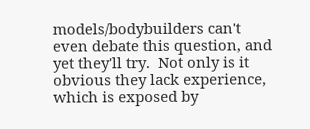models/bodybuilders can't even debate this question, and yet they'll try.  Not only is it obvious they lack experience, which is exposed by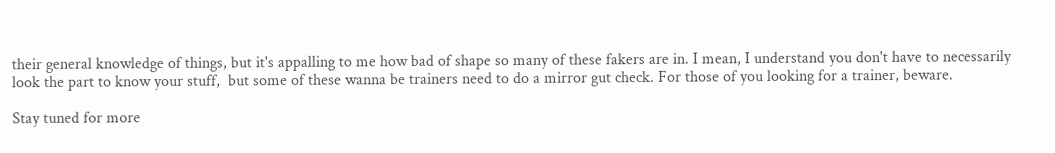their general knowledge of things, but it's appalling to me how bad of shape so many of these fakers are in. I mean, I understand you don't have to necessarily look the part to know your stuff,  but some of these wanna be trainers need to do a mirror gut check. For those of you looking for a trainer, beware.

Stay tuned for more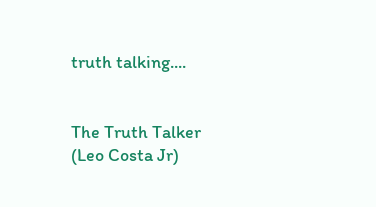truth talking....


The Truth Talker (Leo Costa Jr)